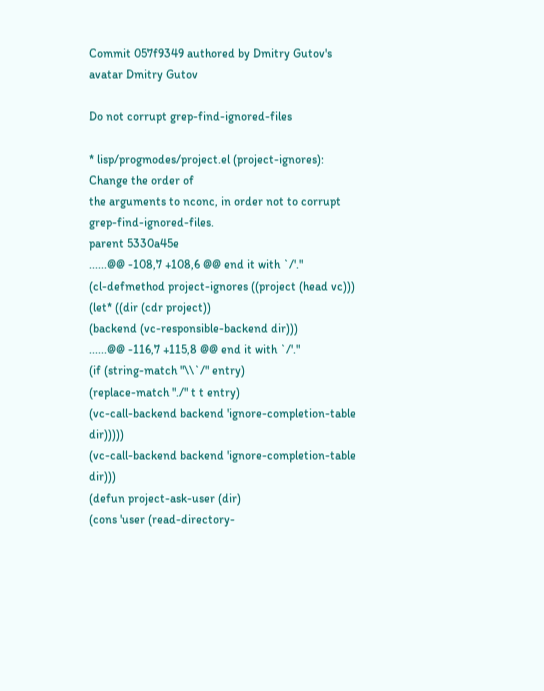Commit 057f9349 authored by Dmitry Gutov's avatar Dmitry Gutov

Do not corrupt grep-find-ignored-files

* lisp/progmodes/project.el (project-ignores): Change the order of
the arguments to nconc, in order not to corrupt grep-find-ignored-files.
parent 5330a45e
......@@ -108,7 +108,6 @@ end it with `/'."
(cl-defmethod project-ignores ((project (head vc)))
(let* ((dir (cdr project))
(backend (vc-responsible-backend dir)))
......@@ -116,7 +115,8 @@ end it with `/'."
(if (string-match "\\`/" entry)
(replace-match "./" t t entry)
(vc-call-backend backend 'ignore-completion-table dir)))))
(vc-call-backend backend 'ignore-completion-table dir)))
(defun project-ask-user (dir)
(cons 'user (read-directory-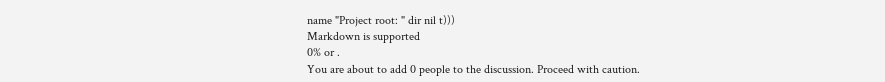name "Project root: " dir nil t)))
Markdown is supported
0% or .
You are about to add 0 people to the discussion. Proceed with caution.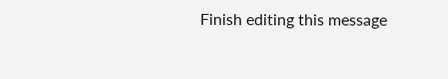Finish editing this message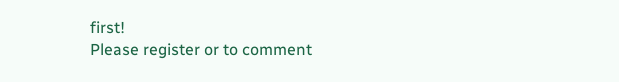first!
Please register or to comment